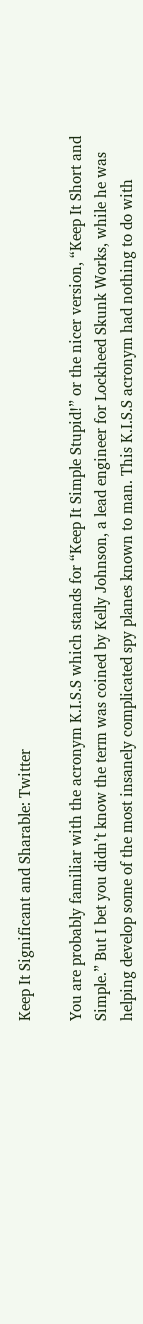Keep It Significant and Sharable: Twitter

You are probably familiar with the acronym K.I.S.S which stands for “Keep It Simple Stupid!” or the nicer version, “Keep It Short and Simple.” But I bet you didn’t know the term was coined by Kelly Johnson, a lead engineer for Lockheed Skunk Works, while he was helping develop some of the most insanely complicated spy planes known to man. This K.I.S.S acronym had nothing to do with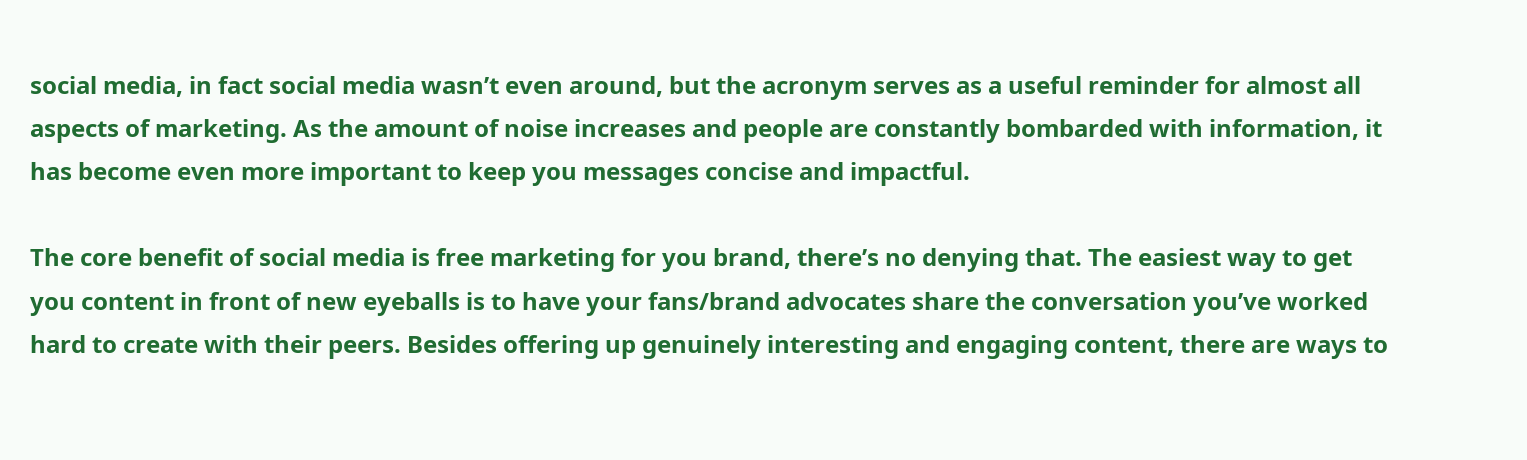social media, in fact social media wasn’t even around, but the acronym serves as a useful reminder for almost all aspects of marketing. As the amount of noise increases and people are constantly bombarded with information, it has become even more important to keep you messages concise and impactful.

The core benefit of social media is free marketing for you brand, there’s no denying that. The easiest way to get you content in front of new eyeballs is to have your fans/brand advocates share the conversation you’ve worked hard to create with their peers. Besides offering up genuinely interesting and engaging content, there are ways to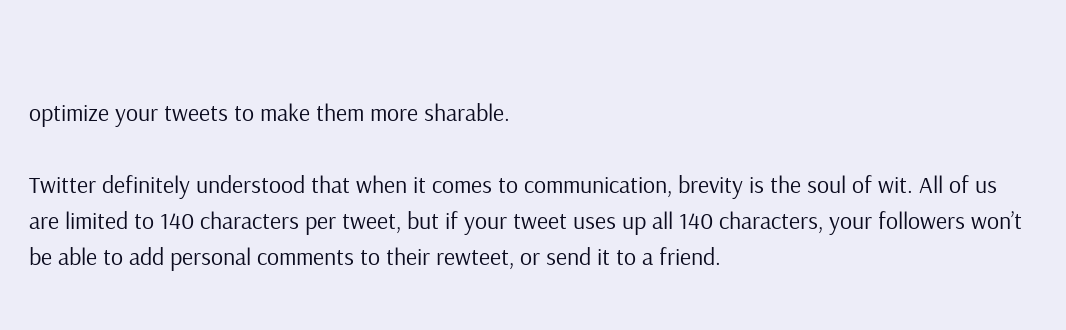optimize your tweets to make them more sharable.

Twitter definitely understood that when it comes to communication, brevity is the soul of wit. All of us are limited to 140 characters per tweet, but if your tweet uses up all 140 characters, your followers won’t be able to add personal comments to their rewteet, or send it to a friend.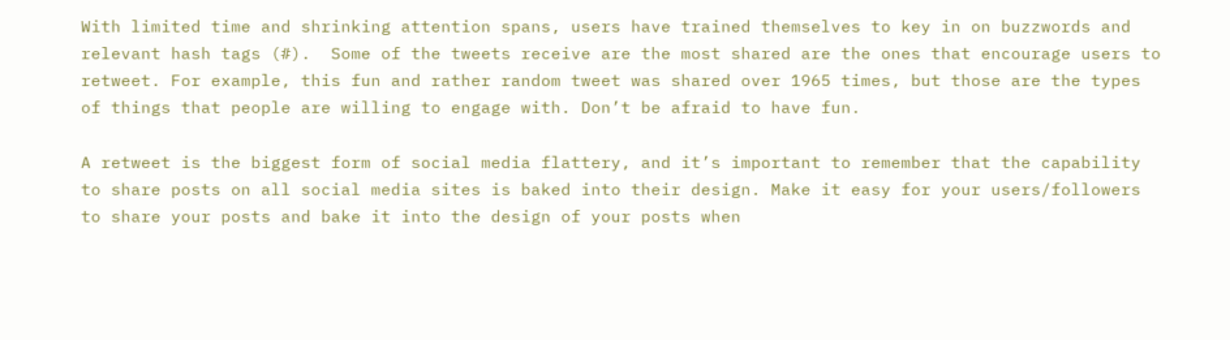With limited time and shrinking attention spans, users have trained themselves to key in on buzzwords and relevant hash tags (#).  Some of the tweets receive are the most shared are the ones that encourage users to retweet. For example, this fun and rather random tweet was shared over 1965 times, but those are the types of things that people are willing to engage with. Don’t be afraid to have fun.

A retweet is the biggest form of social media flattery, and it’s important to remember that the capability to share posts on all social media sites is baked into their design. Make it easy for your users/followers to share your posts and bake it into the design of your posts when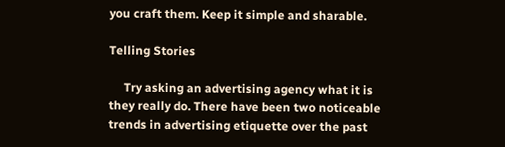you craft them. Keep it simple and sharable.

Telling Stories

     Try asking an advertising agency what it is they really do. There have been two noticeable trends in advertising etiquette over the past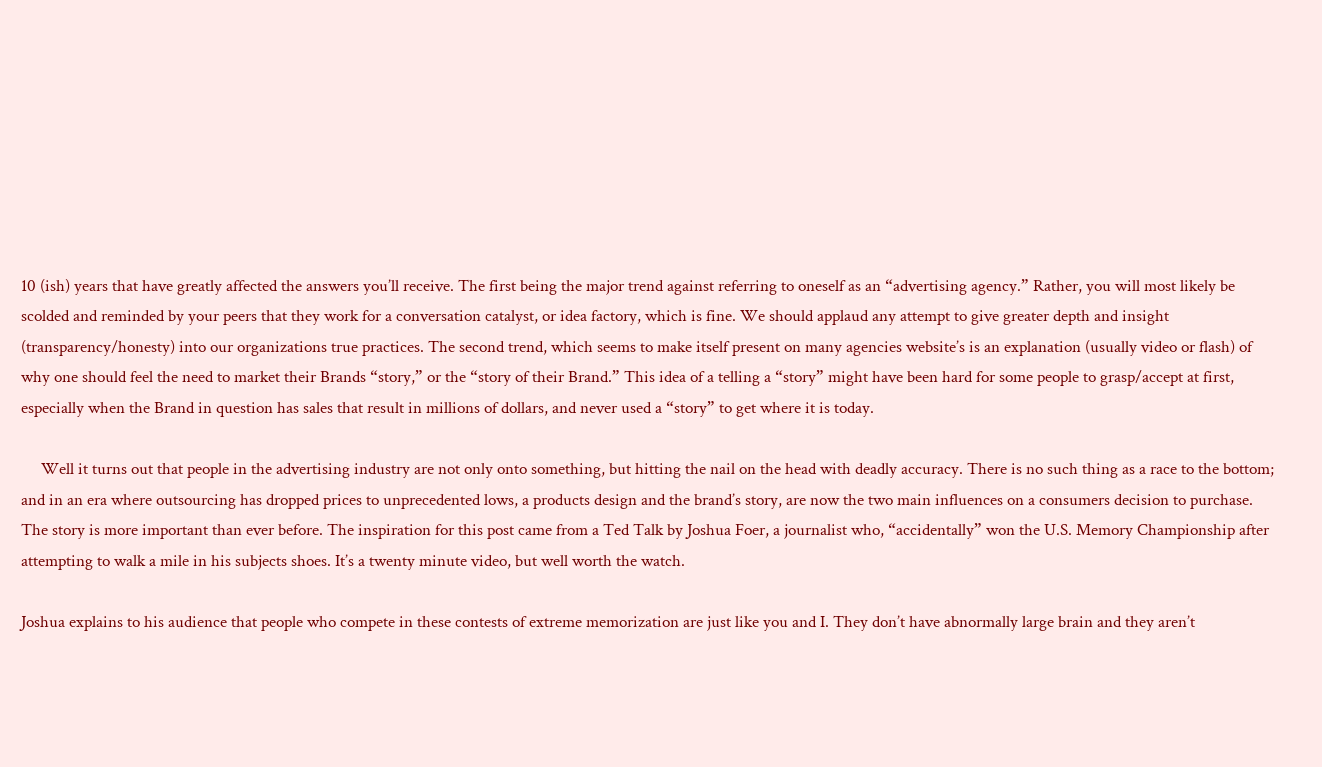10 (ish) years that have greatly affected the answers you’ll receive. The first being the major trend against referring to oneself as an “advertising agency.” Rather, you will most likely be scolded and reminded by your peers that they work for a conversation catalyst, or idea factory, which is fine. We should applaud any attempt to give greater depth and insight (transparency/honesty) into our organizations true practices. The second trend, which seems to make itself present on many agencies website’s is an explanation (usually video or flash) of why one should feel the need to market their Brands “story,” or the “story of their Brand.” This idea of a telling a “story” might have been hard for some people to grasp/accept at first, especially when the Brand in question has sales that result in millions of dollars, and never used a “story” to get where it is today.

     Well it turns out that people in the advertising industry are not only onto something, but hitting the nail on the head with deadly accuracy. There is no such thing as a race to the bottom; and in an era where outsourcing has dropped prices to unprecedented lows, a products design and the brand’s story, are now the two main influences on a consumers decision to purchase. The story is more important than ever before. The inspiration for this post came from a Ted Talk by Joshua Foer, a journalist who, “accidentally” won the U.S. Memory Championship after attempting to walk a mile in his subjects shoes. It’s a twenty minute video, but well worth the watch.

Joshua explains to his audience that people who compete in these contests of extreme memorization are just like you and I. They don’t have abnormally large brain and they aren’t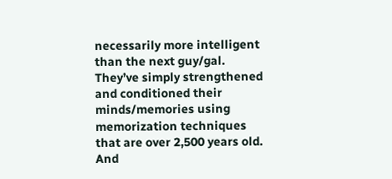necessarily more intelligent than the next guy/gal. They’ve simply strengthened and conditioned their minds/memories using memorization techniques that are over 2,500 years old. And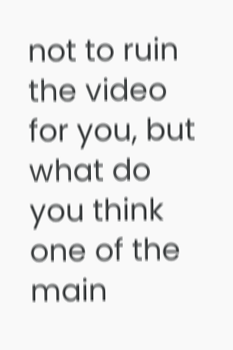not to ruin the video for you, but what do you think one of the main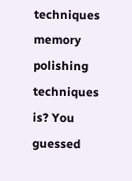techniques memory polishing techniques is? You guessed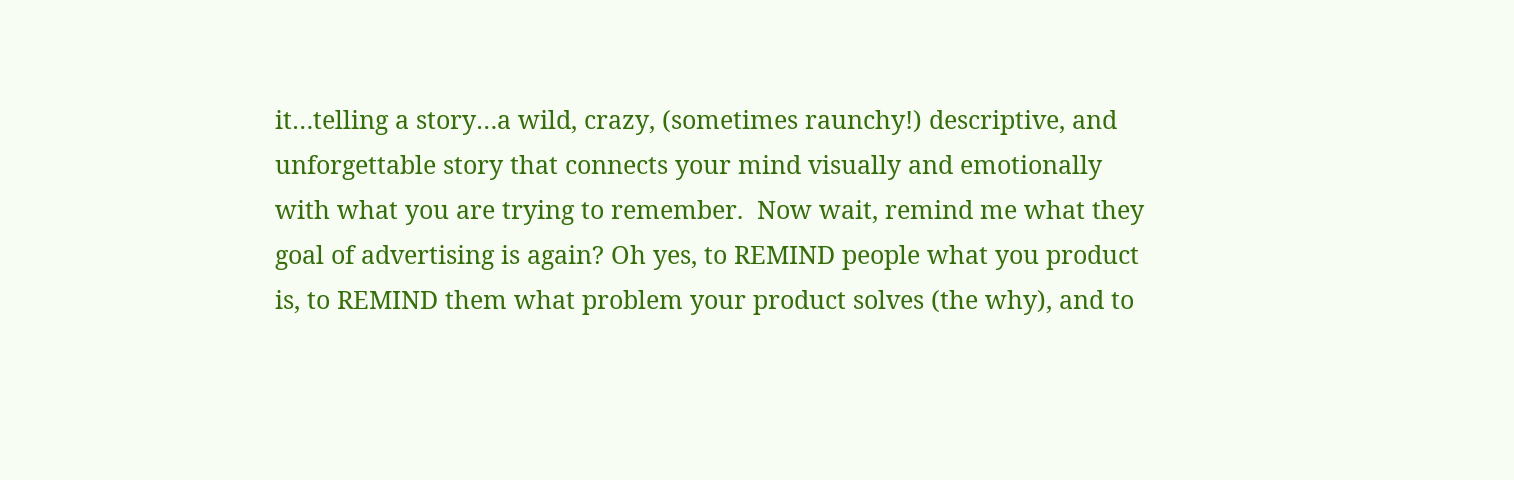it…telling a story…a wild, crazy, (sometimes raunchy!) descriptive, and unforgettable story that connects your mind visually and emotionally with what you are trying to remember.  Now wait, remind me what they goal of advertising is again? Oh yes, to REMIND people what you product is, to REMIND them what problem your product solves (the why), and to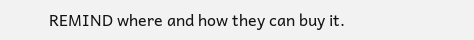REMIND where and how they can buy it.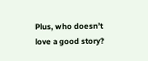Plus, who doesn’t love a good story?